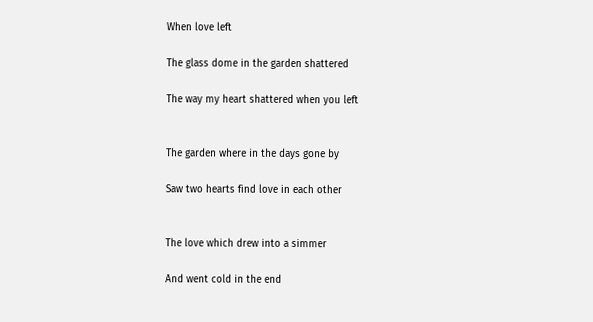When love left

The glass dome in the garden shattered

The way my heart shattered when you left


The garden where in the days gone by

Saw two hearts find love in each other


The love which drew into a simmer

And went cold in the end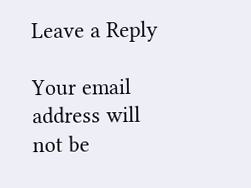Leave a Reply

Your email address will not be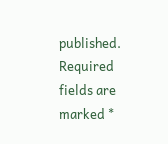published. Required fields are marked *